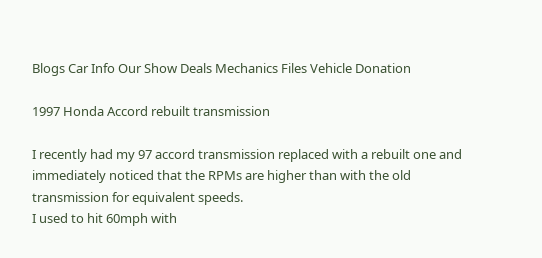Blogs Car Info Our Show Deals Mechanics Files Vehicle Donation

1997 Honda Accord rebuilt transmission

I recently had my 97 accord transmission replaced with a rebuilt one and immediately noticed that the RPMs are higher than with the old transmission for equivalent speeds.
I used to hit 60mph with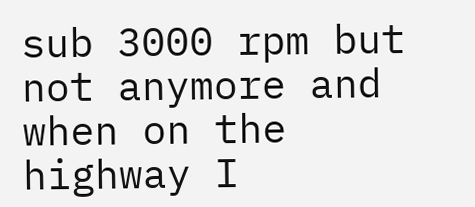sub 3000 rpm but not anymore and when on the highway I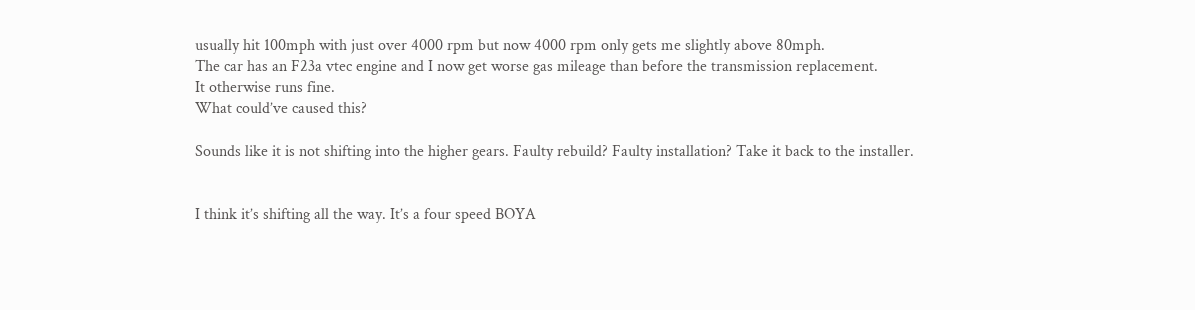usually hit 100mph with just over 4000 rpm but now 4000 rpm only gets me slightly above 80mph.
The car has an F23a vtec engine and I now get worse gas mileage than before the transmission replacement.
It otherwise runs fine.
What could’ve caused this?

Sounds like it is not shifting into the higher gears. Faulty rebuild? Faulty installation? Take it back to the installer.


I think it’s shifting all the way. It’s a four speed BOYA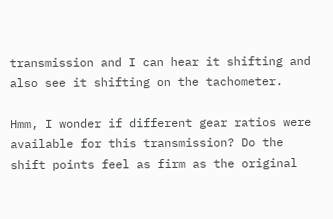transmission and I can hear it shifting and also see it shifting on the tachometer.

Hmm, I wonder if different gear ratios were available for this transmission? Do the shift points feel as firm as the original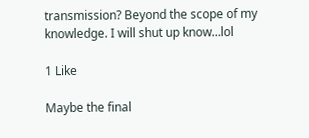transmission? Beyond the scope of my knowledge. I will shut up know…lol

1 Like

Maybe the final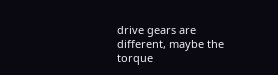drive gears are different, maybe the torque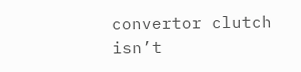convertor clutch isn’t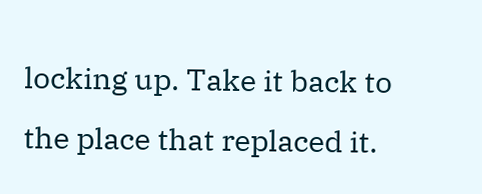locking up. Take it back to the place that replaced it.